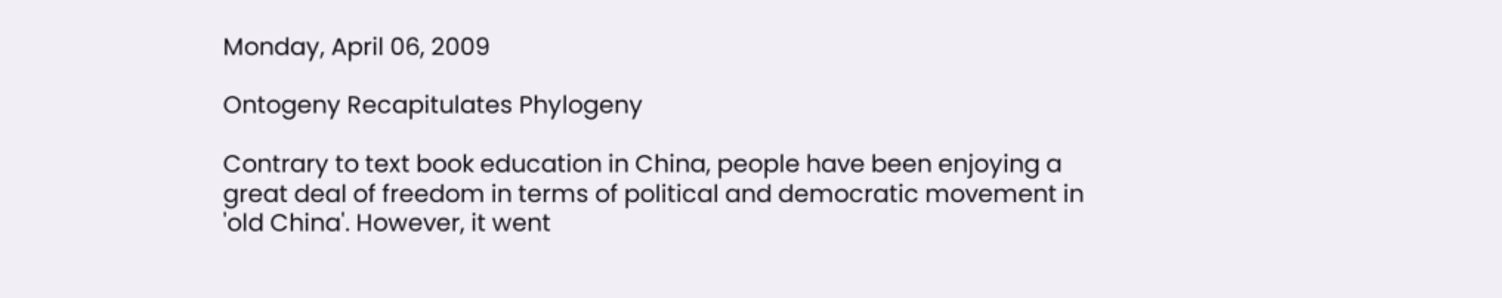Monday, April 06, 2009

Ontogeny Recapitulates Phylogeny

Contrary to text book education in China, people have been enjoying a great deal of freedom in terms of political and democratic movement in 'old China'. However, it went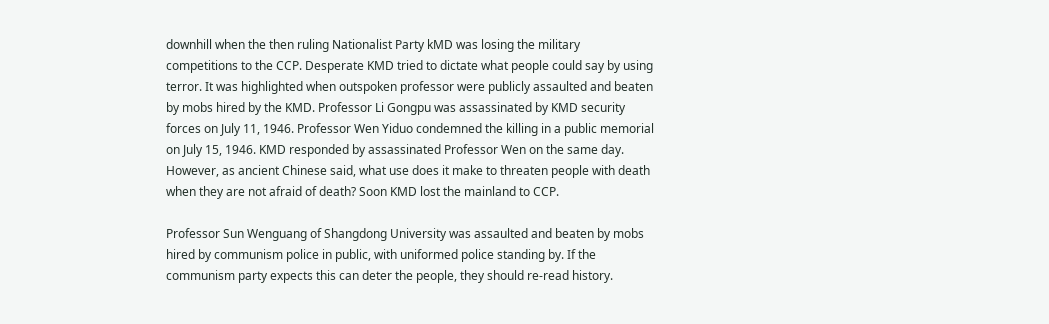downhill when the then ruling Nationalist Party kMD was losing the military competitions to the CCP. Desperate KMD tried to dictate what people could say by using terror. It was highlighted when outspoken professor were publicly assaulted and beaten by mobs hired by the KMD. Professor Li Gongpu was assassinated by KMD security forces on July 11, 1946. Professor Wen Yiduo condemned the killing in a public memorial on July 15, 1946. KMD responded by assassinated Professor Wen on the same day. However, as ancient Chinese said, what use does it make to threaten people with death when they are not afraid of death? Soon KMD lost the mainland to CCP.

Professor Sun Wenguang of Shangdong University was assaulted and beaten by mobs hired by communism police in public, with uniformed police standing by. If the communism party expects this can deter the people, they should re-read history.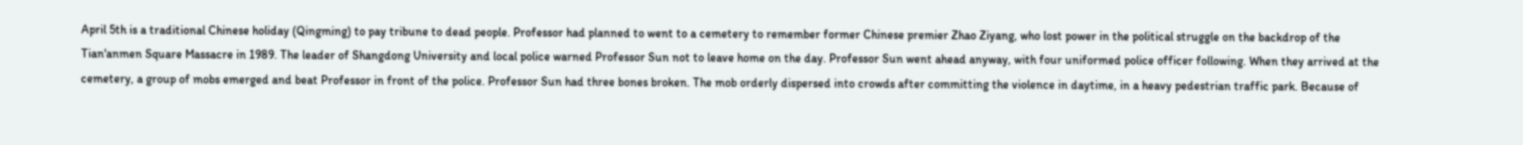April 5th is a traditional Chinese holiday (Qingming) to pay tribune to dead people. Professor had planned to went to a cemetery to remember former Chinese premier Zhao Ziyang, who lost power in the political struggle on the backdrop of the Tian'anmen Square Massacre in 1989. The leader of Shangdong University and local police warned Professor Sun not to leave home on the day. Professor Sun went ahead anyway, with four uniformed police officer following. When they arrived at the cemetery, a group of mobs emerged and beat Professor in front of the police. Professor Sun had three bones broken. The mob orderly dispersed into crowds after committing the violence in daytime, in a heavy pedestrian traffic park. Because of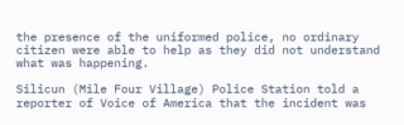the presence of the uniformed police, no ordinary citizen were able to help as they did not understand what was happening.

Silicun (Mile Four Village) Police Station told a reporter of Voice of America that the incident was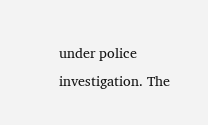under police investigation. The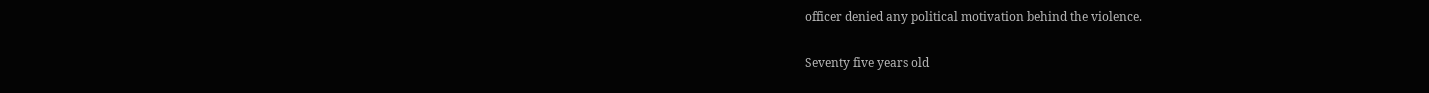officer denied any political motivation behind the violence.

Seventy five years old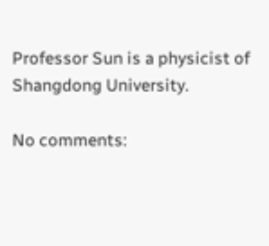Professor Sun is a physicist of Shangdong University.

No comments: